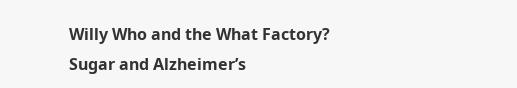Willy Who and the What Factory? Sugar and Alzheimer’s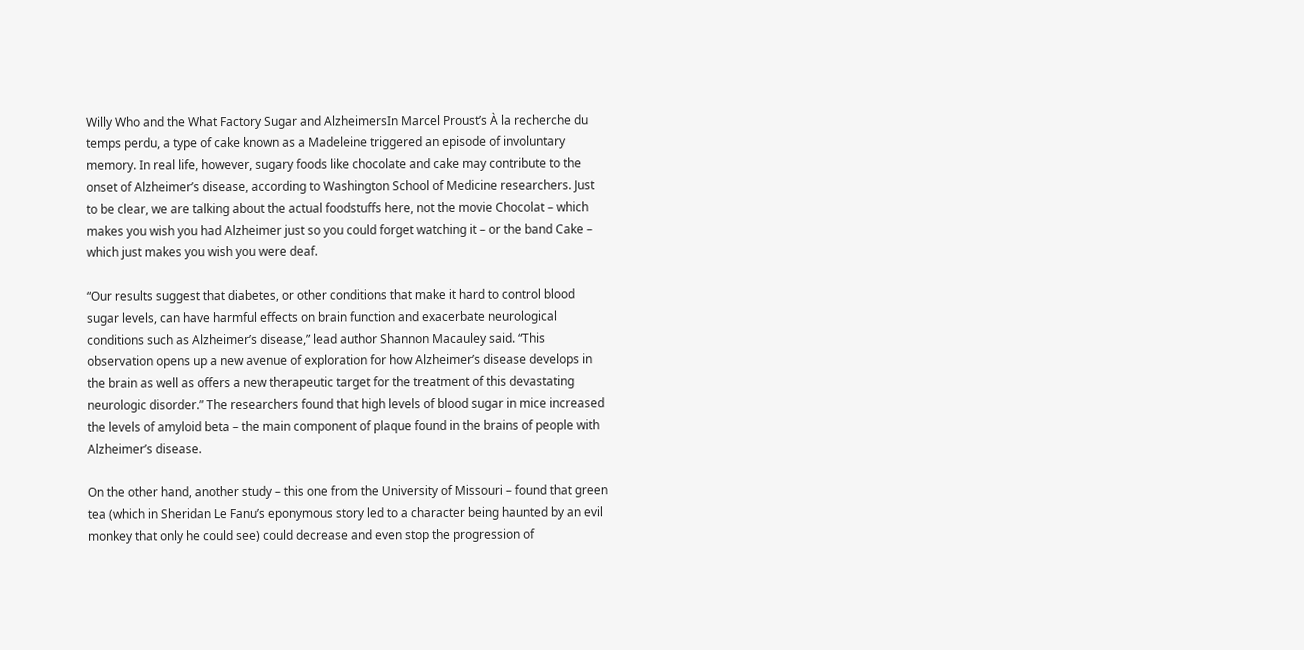Willy Who and the What Factory Sugar and AlzheimersIn Marcel Proust’s À la recherche du temps perdu, a type of cake known as a Madeleine triggered an episode of involuntary memory. In real life, however, sugary foods like chocolate and cake may contribute to the onset of Alzheimer’s disease, according to Washington School of Medicine researchers. Just to be clear, we are talking about the actual foodstuffs here, not the movie Chocolat – which makes you wish you had Alzheimer just so you could forget watching it – or the band Cake – which just makes you wish you were deaf.

“Our results suggest that diabetes, or other conditions that make it hard to control blood sugar levels, can have harmful effects on brain function and exacerbate neurological conditions such as Alzheimer’s disease,” lead author Shannon Macauley said. “This observation opens up a new avenue of exploration for how Alzheimer’s disease develops in the brain as well as offers a new therapeutic target for the treatment of this devastating neurologic disorder.” The researchers found that high levels of blood sugar in mice increased the levels of amyloid beta – the main component of plaque found in the brains of people with Alzheimer’s disease.

On the other hand, another study – this one from the University of Missouri – found that green tea (which in Sheridan Le Fanu’s eponymous story led to a character being haunted by an evil monkey that only he could see) could decrease and even stop the progression of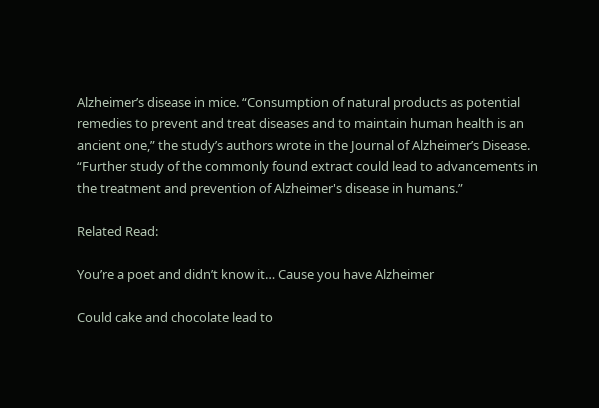Alzheimer’s disease in mice. “Consumption of natural products as potential remedies to prevent and treat diseases and to maintain human health is an ancient one,” the study’s authors wrote in the Journal of Alzheimer’s Disease. “Further study of the commonly found extract could lead to advancements in the treatment and prevention of Alzheimer's disease in humans.”

Related Read:

You’re a poet and didn’t know it… Cause you have Alzheimer

Could cake and chocolate lead to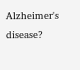Alzheimer's disease?